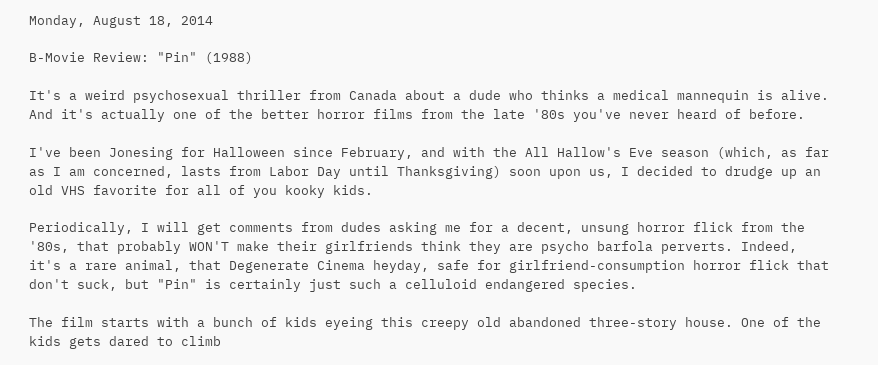Monday, August 18, 2014

B-Movie Review: "Pin" (1988)

It's a weird psychosexual thriller from Canada about a dude who thinks a medical mannequin is alive. And it's actually one of the better horror films from the late '80s you've never heard of before.

I've been Jonesing for Halloween since February, and with the All Hallow's Eve season (which, as far as I am concerned, lasts from Labor Day until Thanksgiving) soon upon us, I decided to drudge up an old VHS favorite for all of you kooky kids.

Periodically, I will get comments from dudes asking me for a decent, unsung horror flick from the '80s, that probably WON'T make their girlfriends think they are psycho barfola perverts. Indeed, it's a rare animal, that Degenerate Cinema heyday, safe for girlfriend-consumption horror flick that don't suck, but "Pin" is certainly just such a celluloid endangered species.

The film starts with a bunch of kids eyeing this creepy old abandoned three-story house. One of the kids gets dared to climb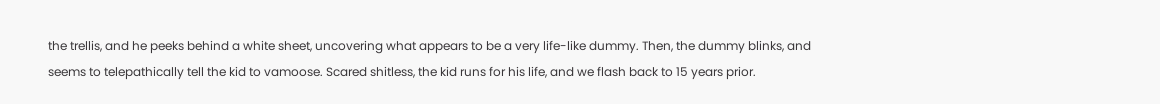the trellis, and he peeks behind a white sheet, uncovering what appears to be a very life-like dummy. Then, the dummy blinks, and seems to telepathically tell the kid to vamoose. Scared shitless, the kid runs for his life, and we flash back to 15 years prior.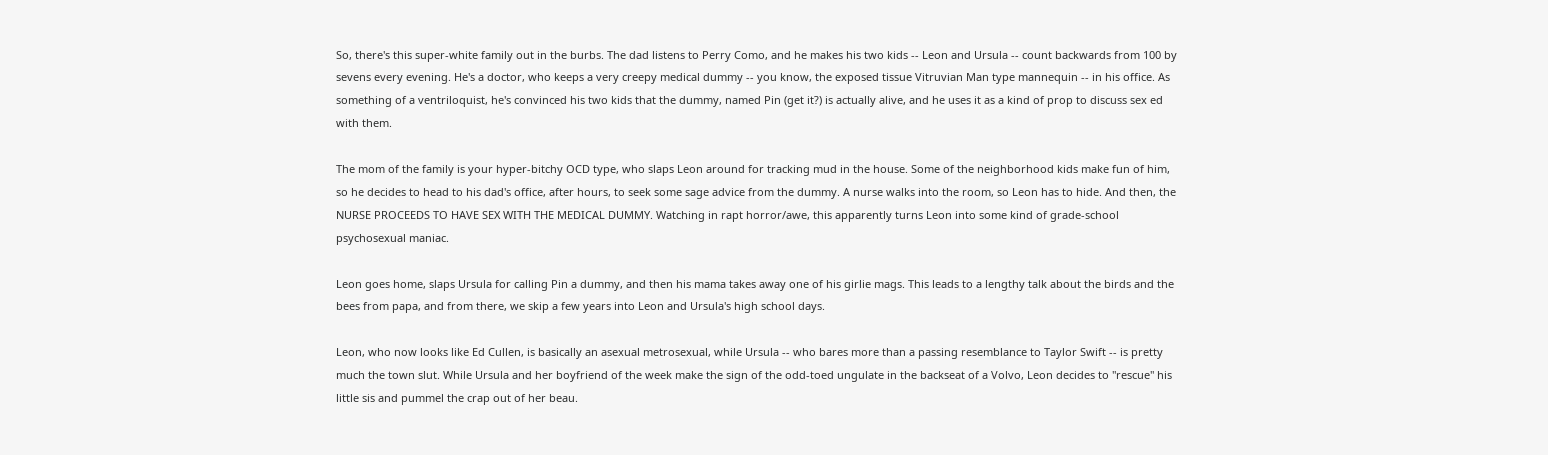So, there's this super-white family out in the burbs. The dad listens to Perry Como, and he makes his two kids -- Leon and Ursula -- count backwards from 100 by sevens every evening. He's a doctor, who keeps a very creepy medical dummy -- you know, the exposed tissue Vitruvian Man type mannequin -- in his office. As something of a ventriloquist, he's convinced his two kids that the dummy, named Pin (get it?) is actually alive, and he uses it as a kind of prop to discuss sex ed with them.

The mom of the family is your hyper-bitchy OCD type, who slaps Leon around for tracking mud in the house. Some of the neighborhood kids make fun of him, so he decides to head to his dad's office, after hours, to seek some sage advice from the dummy. A nurse walks into the room, so Leon has to hide. And then, the NURSE PROCEEDS TO HAVE SEX WITH THE MEDICAL DUMMY. Watching in rapt horror/awe, this apparently turns Leon into some kind of grade-school psychosexual maniac.

Leon goes home, slaps Ursula for calling Pin a dummy, and then his mama takes away one of his girlie mags. This leads to a lengthy talk about the birds and the bees from papa, and from there, we skip a few years into Leon and Ursula's high school days.

Leon, who now looks like Ed Cullen, is basically an asexual metrosexual, while Ursula -- who bares more than a passing resemblance to Taylor Swift -- is pretty much the town slut. While Ursula and her boyfriend of the week make the sign of the odd-toed ungulate in the backseat of a Volvo, Leon decides to "rescue" his little sis and pummel the crap out of her beau.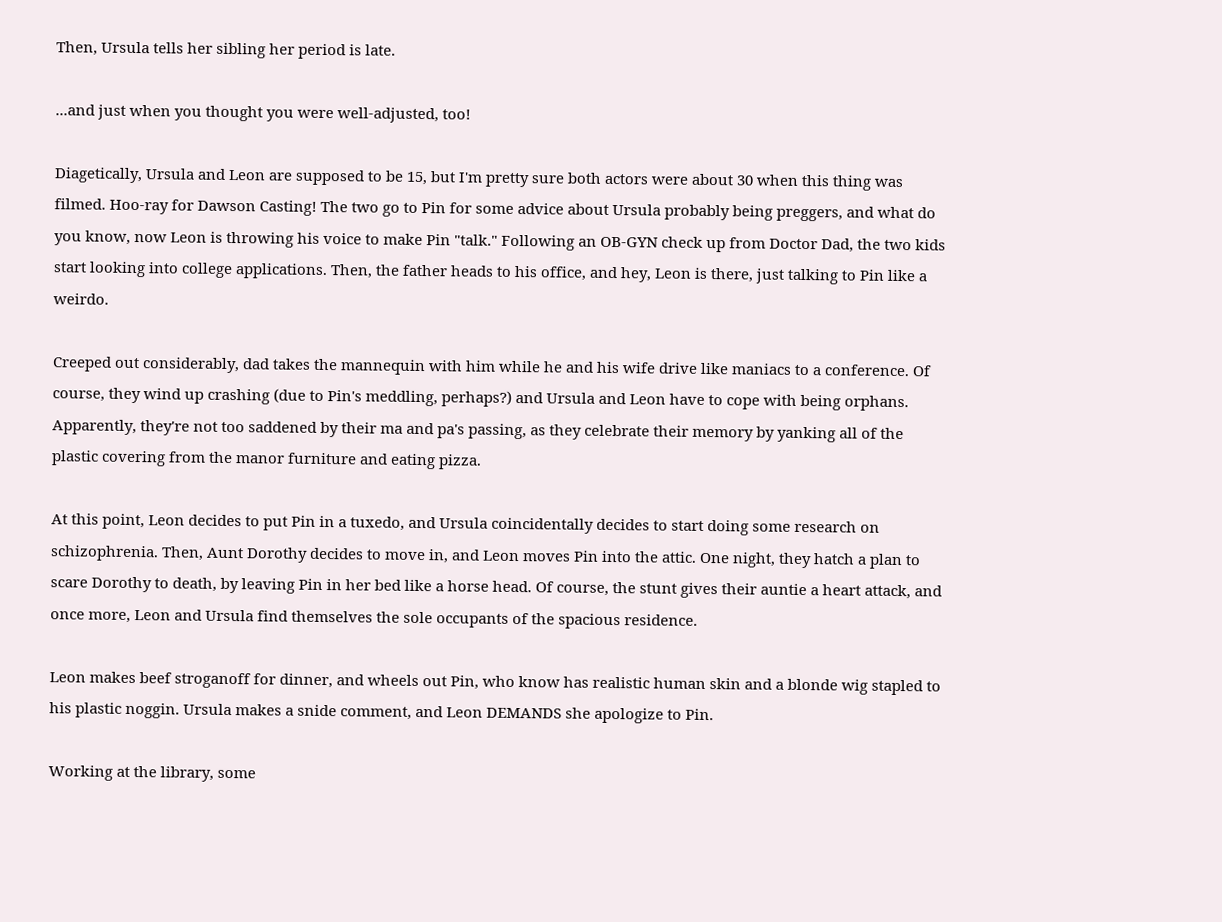Then, Ursula tells her sibling her period is late.

...and just when you thought you were well-adjusted, too!

Diagetically, Ursula and Leon are supposed to be 15, but I'm pretty sure both actors were about 30 when this thing was filmed. Hoo-ray for Dawson Casting! The two go to Pin for some advice about Ursula probably being preggers, and what do you know, now Leon is throwing his voice to make Pin "talk." Following an OB-GYN check up from Doctor Dad, the two kids start looking into college applications. Then, the father heads to his office, and hey, Leon is there, just talking to Pin like a weirdo.

Creeped out considerably, dad takes the mannequin with him while he and his wife drive like maniacs to a conference. Of course, they wind up crashing (due to Pin's meddling, perhaps?) and Ursula and Leon have to cope with being orphans. Apparently, they're not too saddened by their ma and pa's passing, as they celebrate their memory by yanking all of the plastic covering from the manor furniture and eating pizza.

At this point, Leon decides to put Pin in a tuxedo, and Ursula coincidentally decides to start doing some research on schizophrenia. Then, Aunt Dorothy decides to move in, and Leon moves Pin into the attic. One night, they hatch a plan to scare Dorothy to death, by leaving Pin in her bed like a horse head. Of course, the stunt gives their auntie a heart attack, and once more, Leon and Ursula find themselves the sole occupants of the spacious residence.

Leon makes beef stroganoff for dinner, and wheels out Pin, who know has realistic human skin and a blonde wig stapled to his plastic noggin. Ursula makes a snide comment, and Leon DEMANDS she apologize to Pin.

Working at the library, some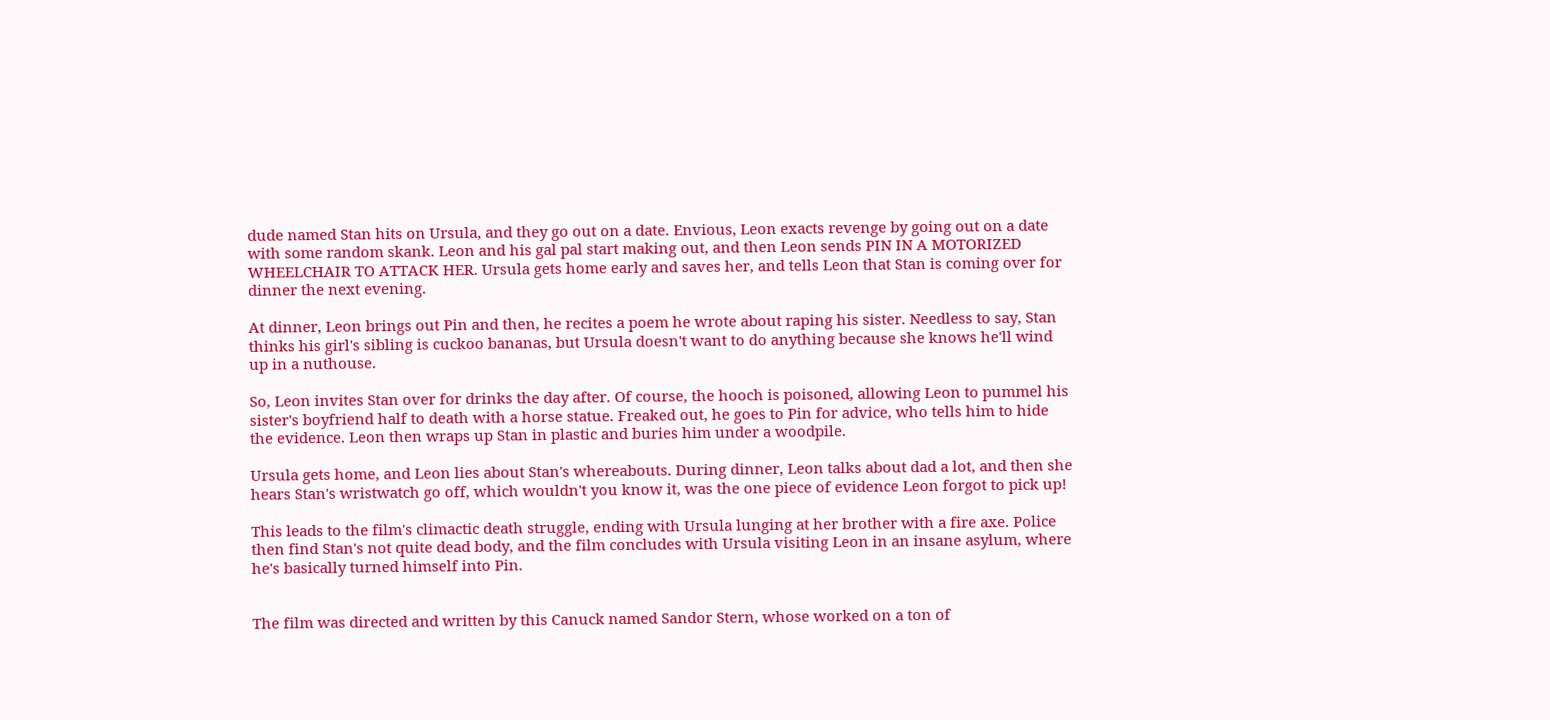dude named Stan hits on Ursula, and they go out on a date. Envious, Leon exacts revenge by going out on a date with some random skank. Leon and his gal pal start making out, and then Leon sends PIN IN A MOTORIZED WHEELCHAIR TO ATTACK HER. Ursula gets home early and saves her, and tells Leon that Stan is coming over for dinner the next evening.

At dinner, Leon brings out Pin and then, he recites a poem he wrote about raping his sister. Needless to say, Stan thinks his girl's sibling is cuckoo bananas, but Ursula doesn't want to do anything because she knows he'll wind up in a nuthouse.

So, Leon invites Stan over for drinks the day after. Of course, the hooch is poisoned, allowing Leon to pummel his sister's boyfriend half to death with a horse statue. Freaked out, he goes to Pin for advice, who tells him to hide the evidence. Leon then wraps up Stan in plastic and buries him under a woodpile.

Ursula gets home, and Leon lies about Stan's whereabouts. During dinner, Leon talks about dad a lot, and then she hears Stan's wristwatch go off, which wouldn't you know it, was the one piece of evidence Leon forgot to pick up!

This leads to the film's climactic death struggle, ending with Ursula lunging at her brother with a fire axe. Police then find Stan's not quite dead body, and the film concludes with Ursula visiting Leon in an insane asylum, where he's basically turned himself into Pin.


The film was directed and written by this Canuck named Sandor Stern, whose worked on a ton of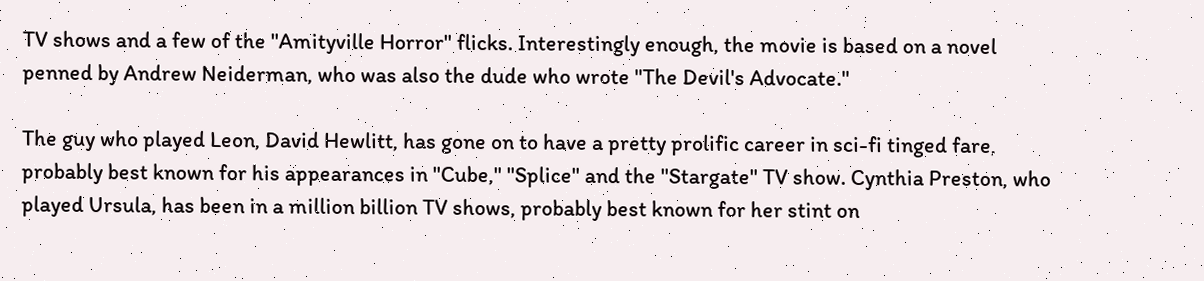TV shows and a few of the "Amityville Horror" flicks. Interestingly enough, the movie is based on a novel penned by Andrew Neiderman, who was also the dude who wrote "The Devil's Advocate."

The guy who played Leon, David Hewlitt, has gone on to have a pretty prolific career in sci-fi tinged fare, probably best known for his appearances in "Cube," "Splice" and the "Stargate" TV show. Cynthia Preston, who played Ursula, has been in a million billion TV shows, probably best known for her stint on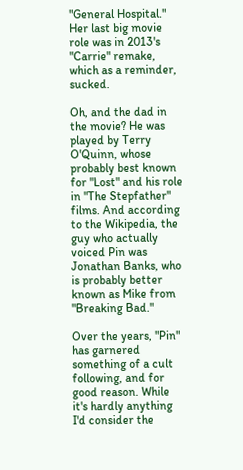"General Hospital." Her last big movie role was in 2013's "Carrie" remake, which as a reminder, sucked.

Oh, and the dad in the movie? He was played by Terry O'Quinn, whose probably best known for "Lost" and his role in "The Stepfather" films. And according to the Wikipedia, the guy who actually voiced Pin was Jonathan Banks, who is probably better known as Mike from "Breaking Bad."

Over the years, "Pin" has garnered something of a cult following, and for good reason. While it's hardly anything I'd consider the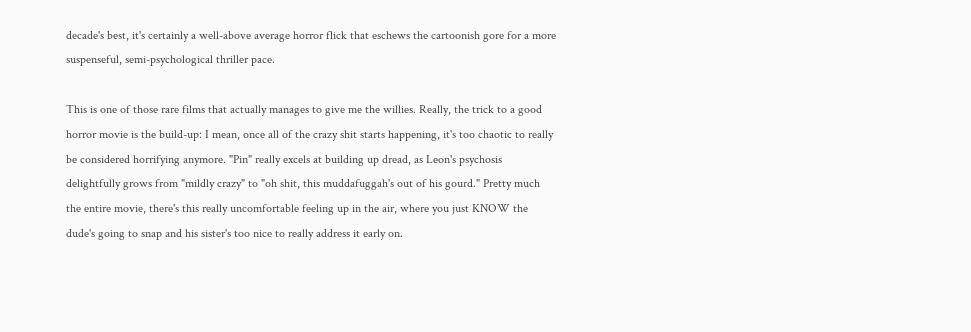decade's best, it's certainly a well-above average horror flick that eschews the cartoonish gore for a more suspenseful, semi-psychological thriller pace.

This is one of those rare films that actually manages to give me the willies. Really, the trick to a good horror movie is the build-up: I mean, once all of the crazy shit starts happening, it's too chaotic to really be considered horrifying anymore. "Pin" really excels at building up dread, as Leon's psychosis delightfully grows from "mildly crazy" to "oh shit, this muddafuggah's out of his gourd." Pretty much the entire movie, there's this really uncomfortable feeling up in the air, where you just KNOW the dude's going to snap and his sister's too nice to really address it early on.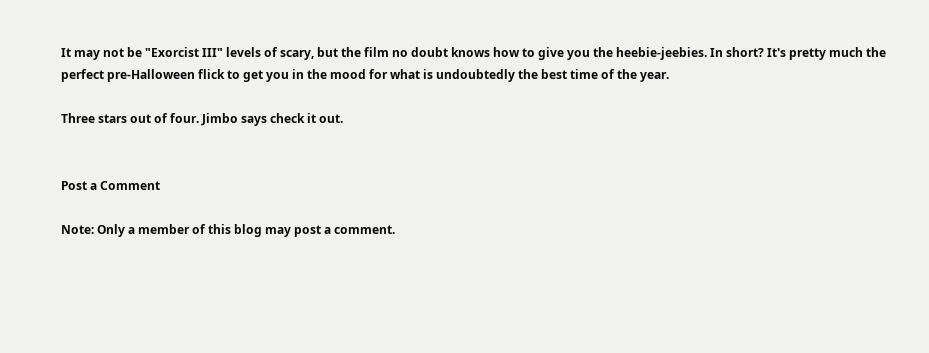It may not be "Exorcist III" levels of scary, but the film no doubt knows how to give you the heebie-jeebies. In short? It's pretty much the perfect pre-Halloween flick to get you in the mood for what is undoubtedly the best time of the year.

Three stars out of four. Jimbo says check it out.


Post a Comment

Note: Only a member of this blog may post a comment.